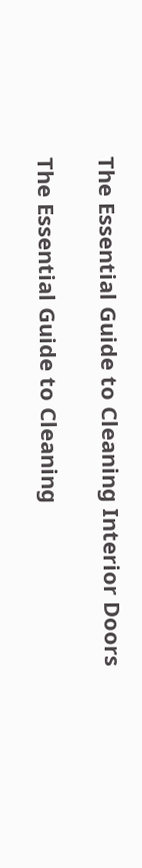The Essential Guide to Cleaning Interior Doors

The Essential Guide to Cleaning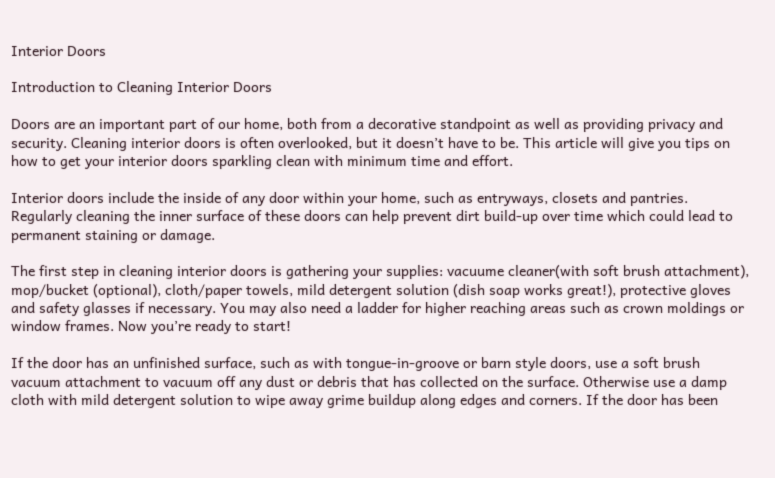Interior Doors

Introduction to Cleaning Interior Doors

Doors are an important part of our home, both from a decorative standpoint as well as providing privacy and security. Cleaning interior doors is often overlooked, but it doesn’t have to be. This article will give you tips on how to get your interior doors sparkling clean with minimum time and effort.

Interior doors include the inside of any door within your home, such as entryways, closets and pantries. Regularly cleaning the inner surface of these doors can help prevent dirt build-up over time which could lead to permanent staining or damage.

The first step in cleaning interior doors is gathering your supplies: vacuume cleaner(with soft brush attachment), mop/bucket (optional), cloth/paper towels, mild detergent solution (dish soap works great!), protective gloves and safety glasses if necessary. You may also need a ladder for higher reaching areas such as crown moldings or window frames. Now you’re ready to start!

If the door has an unfinished surface, such as with tongue-in-groove or barn style doors, use a soft brush vacuum attachment to vacuum off any dust or debris that has collected on the surface. Otherwise use a damp cloth with mild detergent solution to wipe away grime buildup along edges and corners. If the door has been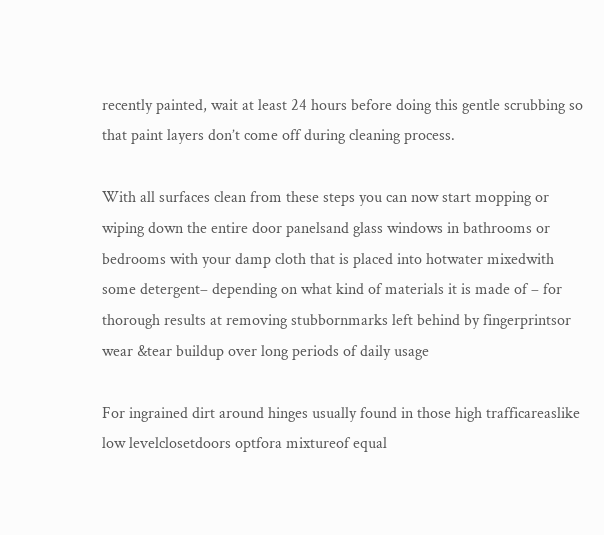recently painted, wait at least 24 hours before doing this gentle scrubbing so that paint layers don’t come off during cleaning process.

With all surfaces clean from these steps you can now start mopping or wiping down the entire door panelsand glass windows in bathrooms or bedrooms with your damp cloth that is placed into hotwater mixedwith some detergent– depending on what kind of materials it is made of – for thorough results at removing stubbornmarks left behind by fingerprintsor wear &tear buildup over long periods of daily usage

For ingrained dirt around hinges usually found in those high trafficareaslike low levelclosetdoors optfora mixtureof equal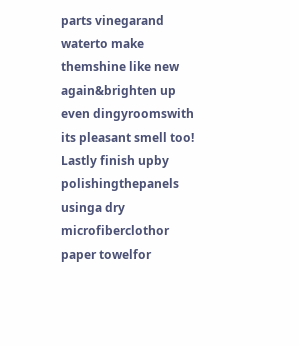parts vinegarand waterto make themshine like new again&brighten up even dingyroomswith its pleasant smell too! Lastly finish upby polishingthepanels usinga dry microfiberclothor paper towelfor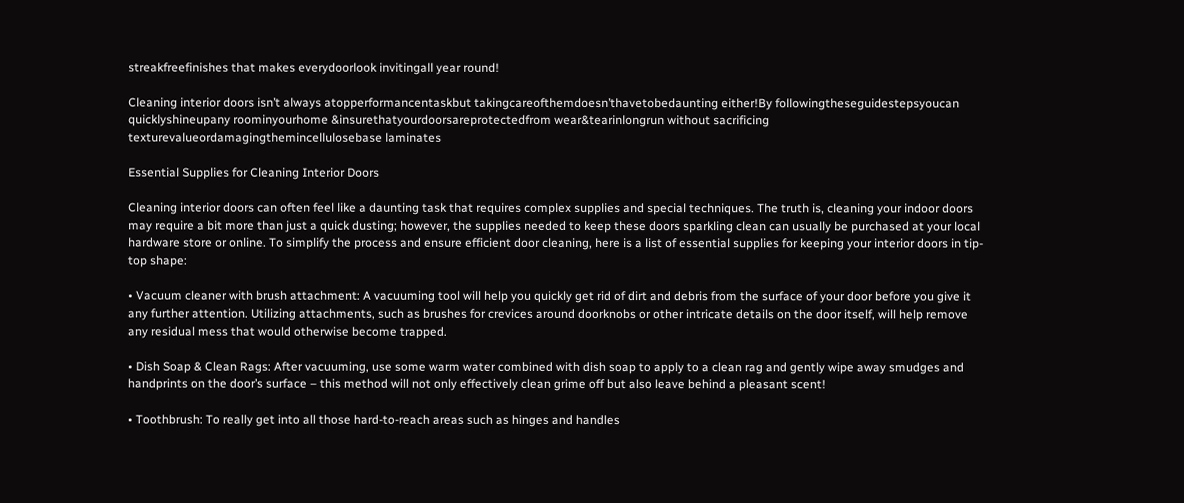streakfreefinishes that makes everydoorlook invitingall year round!

Cleaning interior doors isn’t always atopperformancentaskbut takingcareofthemdoesn’thavetobedaunting either!By followingtheseguidestepsyoucan quicklyshineupany roominyourhome &insurethatyourdoorsareprotectedfrom wear&tearinlongrun without sacrificing texturevalueordamagingthemincellulosebase laminates

Essential Supplies for Cleaning Interior Doors

Cleaning interior doors can often feel like a daunting task that requires complex supplies and special techniques. The truth is, cleaning your indoor doors may require a bit more than just a quick dusting; however, the supplies needed to keep these doors sparkling clean can usually be purchased at your local hardware store or online. To simplify the process and ensure efficient door cleaning, here is a list of essential supplies for keeping your interior doors in tip-top shape:

• Vacuum cleaner with brush attachment: A vacuuming tool will help you quickly get rid of dirt and debris from the surface of your door before you give it any further attention. Utilizing attachments, such as brushes for crevices around doorknobs or other intricate details on the door itself, will help remove any residual mess that would otherwise become trapped.

• Dish Soap & Clean Rags: After vacuuming, use some warm water combined with dish soap to apply to a clean rag and gently wipe away smudges and handprints on the door’s surface – this method will not only effectively clean grime off but also leave behind a pleasant scent!

• Toothbrush: To really get into all those hard-to-reach areas such as hinges and handles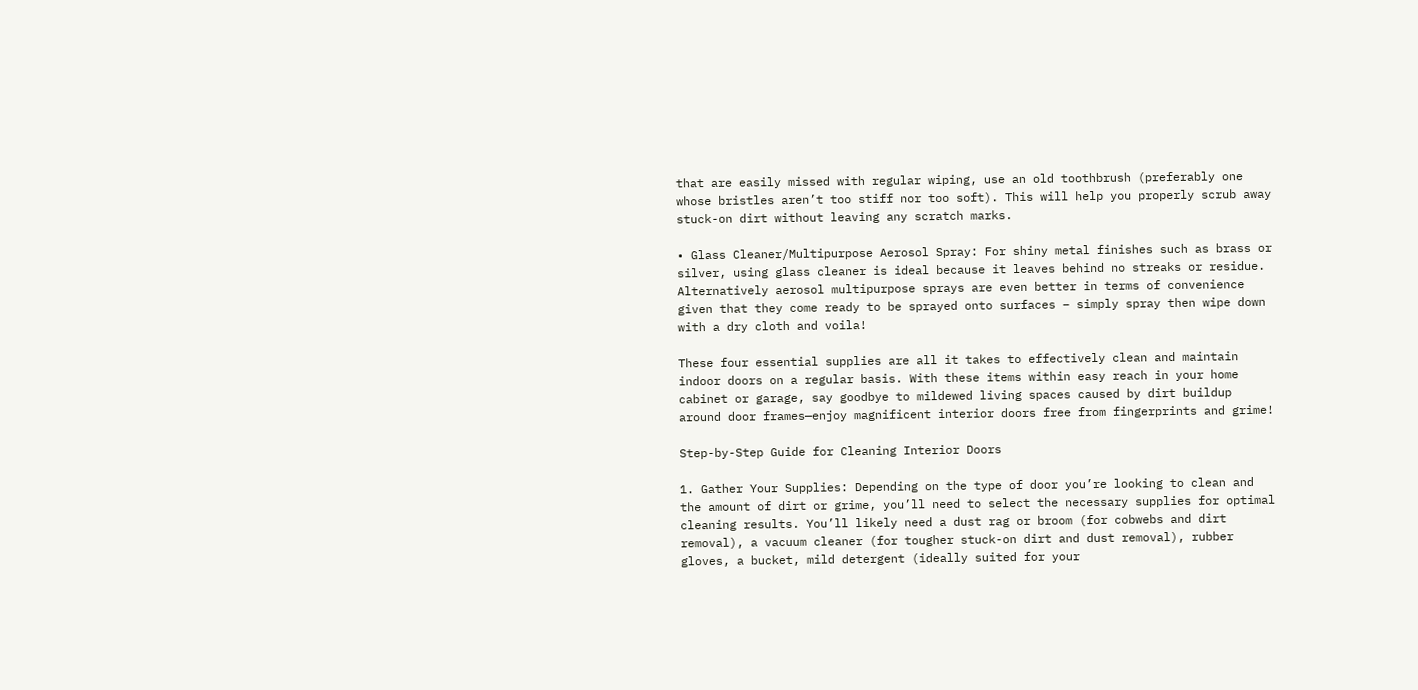that are easily missed with regular wiping, use an old toothbrush (preferably one whose bristles aren’t too stiff nor too soft). This will help you properly scrub away stuck-on dirt without leaving any scratch marks.

• Glass Cleaner/Multipurpose Aerosol Spray: For shiny metal finishes such as brass or silver, using glass cleaner is ideal because it leaves behind no streaks or residue. Alternatively aerosol multipurpose sprays are even better in terms of convenience given that they come ready to be sprayed onto surfaces – simply spray then wipe down with a dry cloth and voila!

These four essential supplies are all it takes to effectively clean and maintain indoor doors on a regular basis. With these items within easy reach in your home cabinet or garage, say goodbye to mildewed living spaces caused by dirt buildup around door frames—enjoy magnificent interior doors free from fingerprints and grime!

Step-by-Step Guide for Cleaning Interior Doors

1. Gather Your Supplies: Depending on the type of door you’re looking to clean and the amount of dirt or grime, you’ll need to select the necessary supplies for optimal cleaning results. You’ll likely need a dust rag or broom (for cobwebs and dirt removal), a vacuum cleaner (for tougher stuck-on dirt and dust removal), rubber gloves, a bucket, mild detergent (ideally suited for your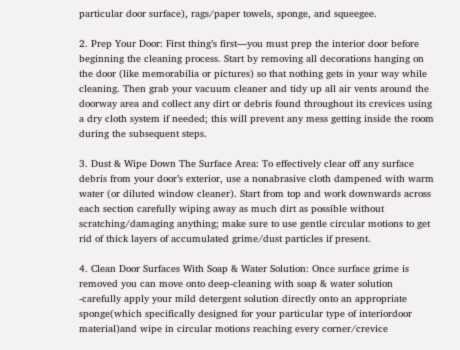particular door surface), rags/paper towels, sponge, and squeegee.

2. Prep Your Door: First thing’s first—you must prep the interior door before beginning the cleaning process. Start by removing all decorations hanging on the door (like memorabilia or pictures) so that nothing gets in your way while cleaning. Then grab your vacuum cleaner and tidy up all air vents around the doorway area and collect any dirt or debris found throughout its crevices using a dry cloth system if needed; this will prevent any mess getting inside the room during the subsequent steps.

3. Dust & Wipe Down The Surface Area: To effectively clear off any surface debris from your door’s exterior, use a nonabrasive cloth dampened with warm water (or diluted window cleaner). Start from top and work downwards across each section carefully wiping away as much dirt as possible without scratching/damaging anything; make sure to use gentle circular motions to get rid of thick layers of accumulated grime/dust particles if present.

4. Clean Door Surfaces With Soap & Water Solution: Once surface grime is removed you can move onto deep-cleaning with soap & water solution -carefully apply your mild detergent solution directly onto an appropriate sponge(which specifically designed for your particular type of interiordoor material)and wipe in circular motions reaching every corner/crevice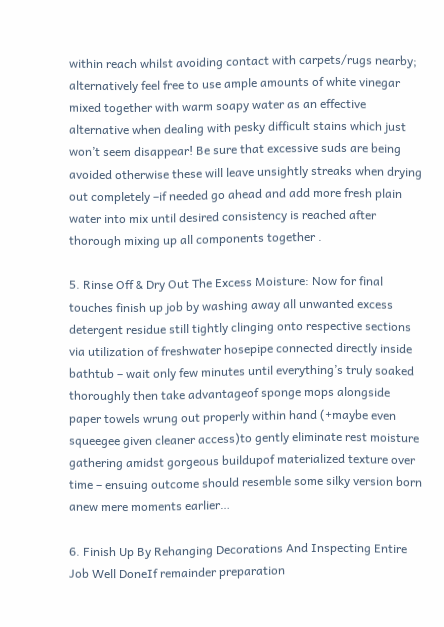within reach whilst avoiding contact with carpets/rugs nearby; alternatively feel free to use ample amounts of white vinegar mixed together with warm soapy water as an effective alternative when dealing with pesky difficult stains which just won’t seem disappear! Be sure that excessive suds are being avoided otherwise these will leave unsightly streaks when drying out completely –if needed go ahead and add more fresh plain water into mix until desired consistency is reached after thorough mixing up all components together .

5. Rinse Off & Dry Out The Excess Moisture: Now for final touches finish up job by washing away all unwanted excess detergent residue still tightly clinging onto respective sections via utilization of freshwater hosepipe connected directly inside bathtub – wait only few minutes until everything’s truly soaked thoroughly then take advantageof sponge mops alongside paper towels wrung out properly within hand (+maybe even squeegee given cleaner access)to gently eliminate rest moisture gathering amidst gorgeous buildupof materialized texture over time – ensuing outcome should resemble some silky version born anew mere moments earlier…

6. Finish Up By Rehanging Decorations And Inspecting Entire Job Well DoneIf remainder preparation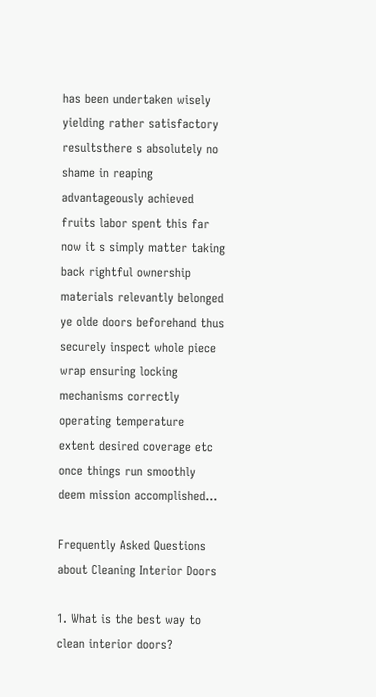has been undertaken wisely yielding rather satisfactory resultsthere s absolutely no shame in reaping advantageously achieved fruits labor spent this far now it s simply matter taking back rightful ownership materials relevantly belonged ye olde doors beforehand thus securely inspect whole piece wrap ensuring locking mechanisms correctly operating temperature extent desired coverage etc once things run smoothly deem mission accomplished…

Frequently Asked Questions about Cleaning Interior Doors

1. What is the best way to clean interior doors?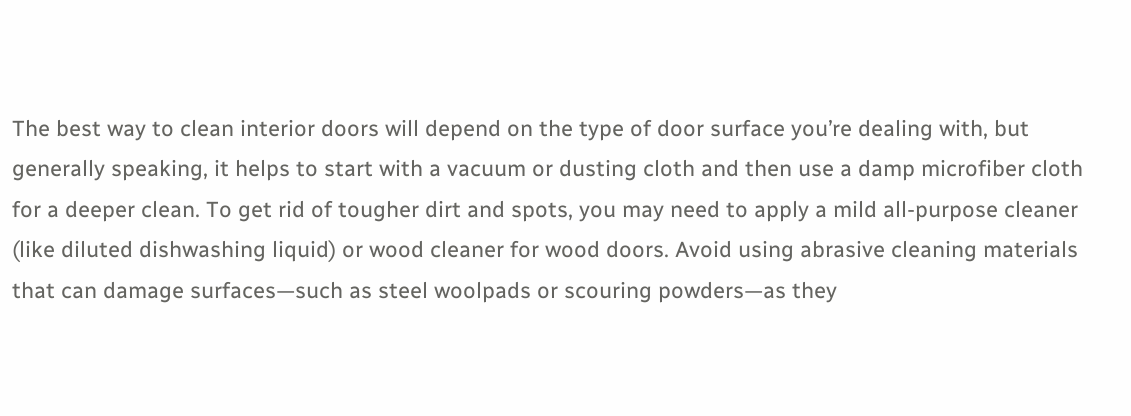The best way to clean interior doors will depend on the type of door surface you’re dealing with, but generally speaking, it helps to start with a vacuum or dusting cloth and then use a damp microfiber cloth for a deeper clean. To get rid of tougher dirt and spots, you may need to apply a mild all-purpose cleaner (like diluted dishwashing liquid) or wood cleaner for wood doors. Avoid using abrasive cleaning materials that can damage surfaces—such as steel woolpads or scouring powders—as they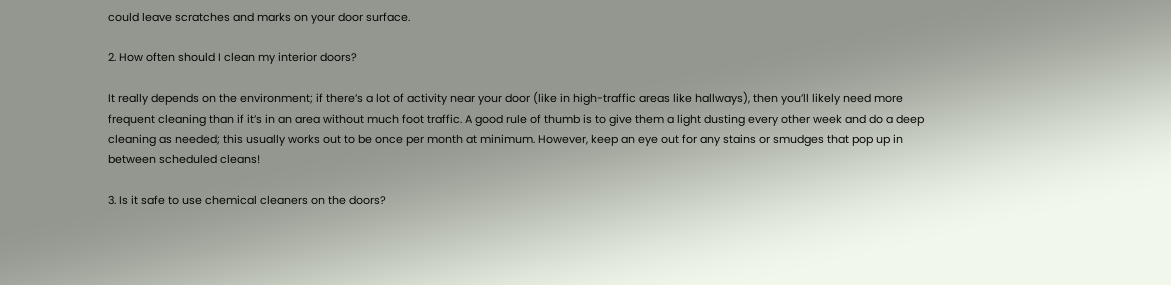could leave scratches and marks on your door surface.

2. How often should I clean my interior doors?

It really depends on the environment; if there’s a lot of activity near your door (like in high-traffic areas like hallways), then you’ll likely need more frequent cleaning than if it’s in an area without much foot traffic. A good rule of thumb is to give them a light dusting every other week and do a deep cleaning as needed; this usually works out to be once per month at minimum. However, keep an eye out for any stains or smudges that pop up in between scheduled cleans!

3. Is it safe to use chemical cleaners on the doors?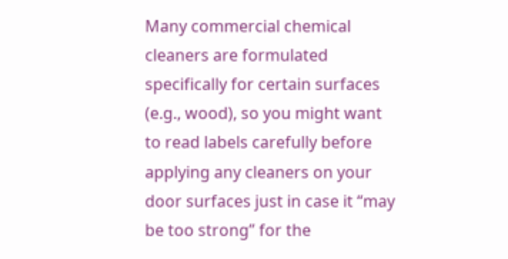Many commercial chemical cleaners are formulated specifically for certain surfaces (e.g., wood), so you might want to read labels carefully before applying any cleaners on your door surfaces just in case it “may be too strong” for the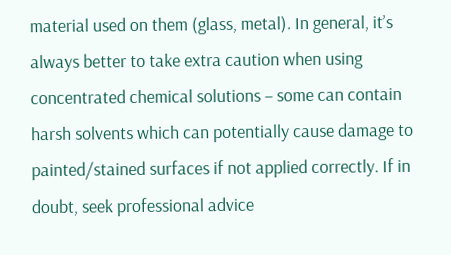material used on them (glass, metal). In general, it’s always better to take extra caution when using concentrated chemical solutions – some can contain harsh solvents which can potentially cause damage to painted/stained surfaces if not applied correctly. If in doubt, seek professional advice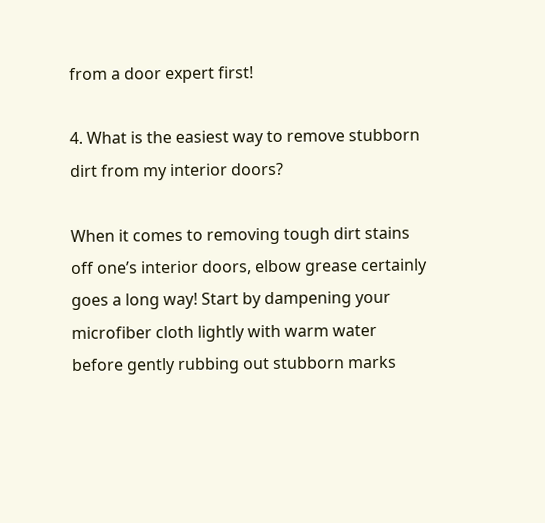from a door expert first!

4. What is the easiest way to remove stubborn dirt from my interior doors?

When it comes to removing tough dirt stains off one’s interior doors, elbow grease certainly goes a long way! Start by dampening your microfiber cloth lightly with warm water before gently rubbing out stubborn marks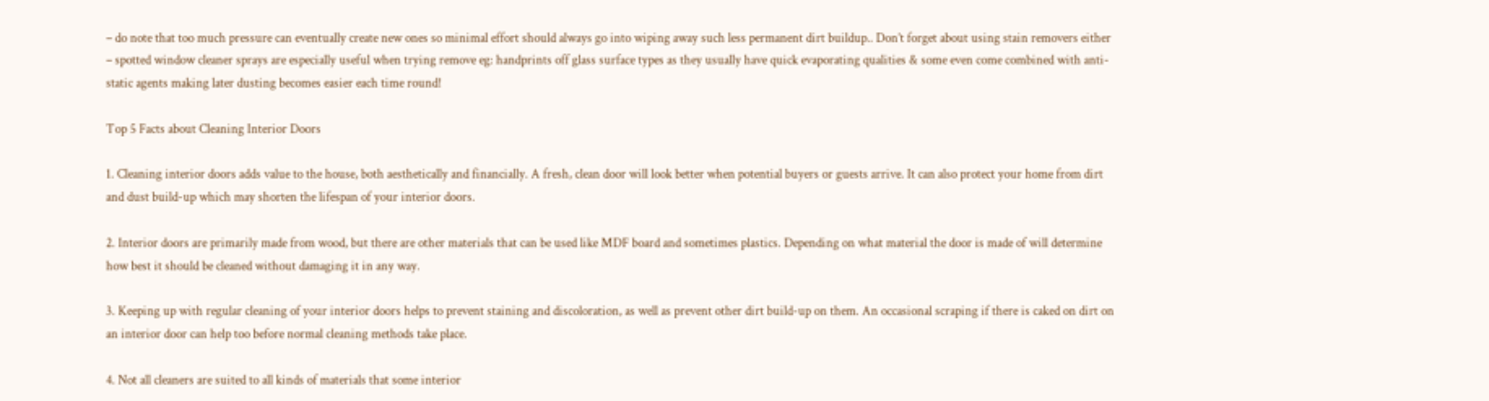– do note that too much pressure can eventually create new ones so minimal effort should always go into wiping away such less permanent dirt buildup.. Don’t forget about using stain removers either – spotted window cleaner sprays are especially useful when trying remove eg: handprints off glass surface types as they usually have quick evaporating qualities & some even come combined with anti-static agents making later dusting becomes easier each time round!

Top 5 Facts about Cleaning Interior Doors

1. Cleaning interior doors adds value to the house, both aesthetically and financially. A fresh, clean door will look better when potential buyers or guests arrive. It can also protect your home from dirt and dust build-up which may shorten the lifespan of your interior doors.

2. Interior doors are primarily made from wood, but there are other materials that can be used like MDF board and sometimes plastics. Depending on what material the door is made of will determine how best it should be cleaned without damaging it in any way.

3. Keeping up with regular cleaning of your interior doors helps to prevent staining and discoloration, as well as prevent other dirt build-up on them. An occasional scraping if there is caked on dirt on an interior door can help too before normal cleaning methods take place.

4. Not all cleaners are suited to all kinds of materials that some interior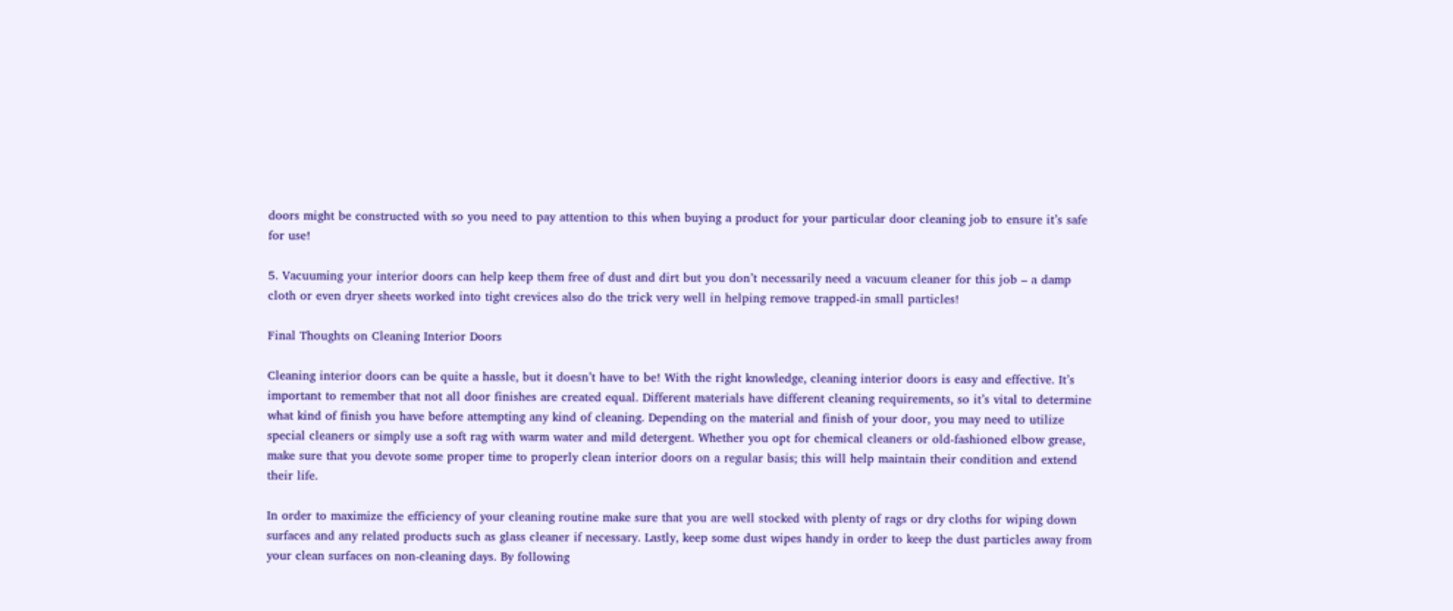doors might be constructed with so you need to pay attention to this when buying a product for your particular door cleaning job to ensure it’s safe for use!

5. Vacuuming your interior doors can help keep them free of dust and dirt but you don’t necessarily need a vacuum cleaner for this job – a damp cloth or even dryer sheets worked into tight crevices also do the trick very well in helping remove trapped-in small particles!

Final Thoughts on Cleaning Interior Doors

Cleaning interior doors can be quite a hassle, but it doesn’t have to be! With the right knowledge, cleaning interior doors is easy and effective. It’s important to remember that not all door finishes are created equal. Different materials have different cleaning requirements, so it’s vital to determine what kind of finish you have before attempting any kind of cleaning. Depending on the material and finish of your door, you may need to utilize special cleaners or simply use a soft rag with warm water and mild detergent. Whether you opt for chemical cleaners or old-fashioned elbow grease, make sure that you devote some proper time to properly clean interior doors on a regular basis; this will help maintain their condition and extend their life.

In order to maximize the efficiency of your cleaning routine make sure that you are well stocked with plenty of rags or dry cloths for wiping down surfaces and any related products such as glass cleaner if necessary. Lastly, keep some dust wipes handy in order to keep the dust particles away from your clean surfaces on non-cleaning days. By following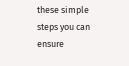these simple steps you can ensure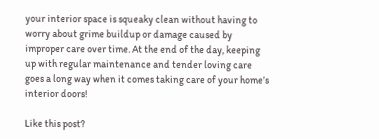your interior space is squeaky clean without having to worry about grime buildup or damage caused by improper care over time. At the end of the day, keeping up with regular maintenance and tender loving care goes a long way when it comes taking care of your home’s interior doors!

Like this post?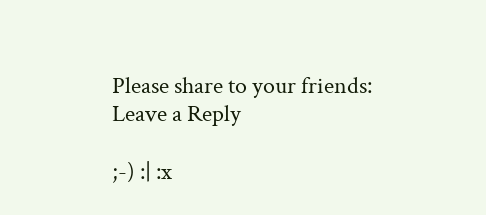Please share to your friends:
Leave a Reply

;-) :| :x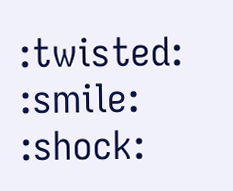:twisted: :smile: :shock: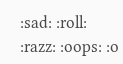:sad: :roll: :razz: :oops: :o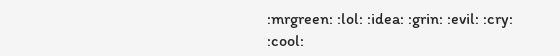:mrgreen: :lol: :idea: :grin: :evil: :cry: :cool: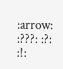:arrow: :???: :?: :!: